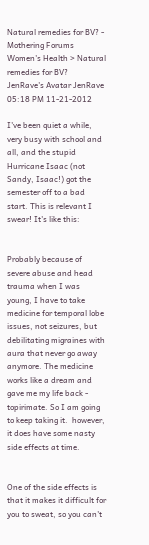Natural remedies for BV? - Mothering Forums
Women's Health > Natural remedies for BV?
JenRave's Avatar JenRave 05:18 PM 11-21-2012

I've been quiet a while, very busy with school and all, and the stupid Hurricane Isaac (not Sandy, Isaac!) got the semester off to a bad start. This is relevant I swear! It's like this:


Probably because of severe abuse and head trauma when I was young, I have to take medicine for temporal lobe issues, not seizures, but debilitating migraines with aura that never go away anymore. The medicine works like a dream and gave me my life back - topirimate. So I am going to keep taking it.  however, it does have some nasty side effects at time.


One of the side effects is that it makes it difficult for you to sweat, so you can't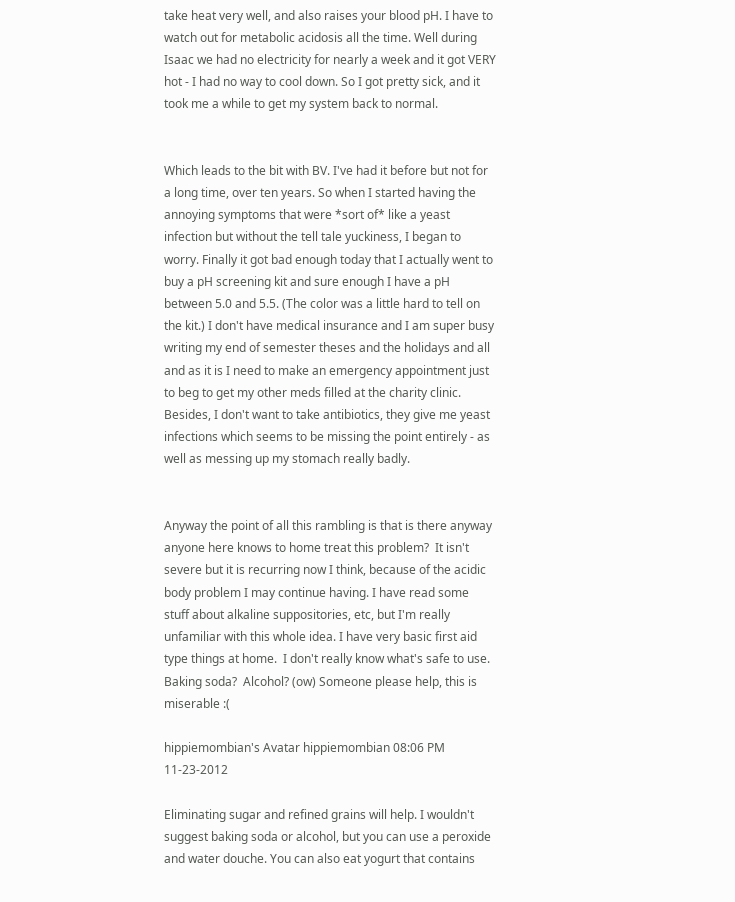take heat very well, and also raises your blood pH. I have to watch out for metabolic acidosis all the time. Well during Isaac we had no electricity for nearly a week and it got VERY hot - I had no way to cool down. So I got pretty sick, and it took me a while to get my system back to normal.


Which leads to the bit with BV. I've had it before but not for a long time, over ten years. So when I started having the annoying symptoms that were *sort of* like a yeast infection but without the tell tale yuckiness, I began to worry. Finally it got bad enough today that I actually went to buy a pH screening kit and sure enough I have a pH between 5.0 and 5.5. (The color was a little hard to tell on the kit.) I don't have medical insurance and I am super busy writing my end of semester theses and the holidays and all and as it is I need to make an emergency appointment just to beg to get my other meds filled at the charity clinic. Besides, I don't want to take antibiotics, they give me yeast infections which seems to be missing the point entirely - as well as messing up my stomach really badly.


Anyway the point of all this rambling is that is there anyway anyone here knows to home treat this problem?  It isn't severe but it is recurring now I think, because of the acidic body problem I may continue having. I have read some stuff about alkaline suppositories, etc, but I'm really unfamiliar with this whole idea. I have very basic first aid type things at home.  I don't really know what's safe to use.  Baking soda?  Alcohol? (ow) Someone please help, this is miserable :(

hippiemombian's Avatar hippiemombian 08:06 PM 11-23-2012

Eliminating sugar and refined grains will help. I wouldn't suggest baking soda or alcohol, but you can use a peroxide and water douche. You can also eat yogurt that contains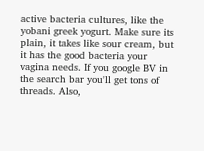active bacteria cultures, like the yobani greek yogurt. Make sure its plain, it takes like sour cream, but it has the good bacteria your vagina needs. If you google BV in the search bar you'll get tons of threads. Also,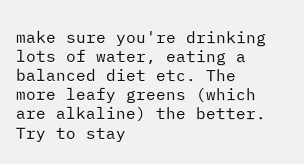make sure you're drinking lots of water, eating a balanced diet etc. The more leafy greens (which are alkaline) the better. Try to stay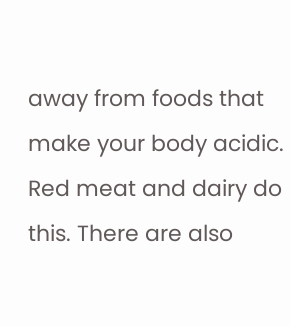away from foods that make your body acidic. Red meat and dairy do this. There are also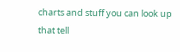charts and stuff you can look up that tell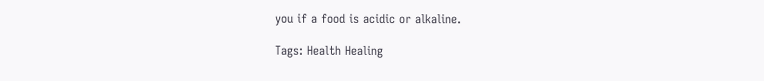you if a food is acidic or alkaline.

Tags: Health Healing